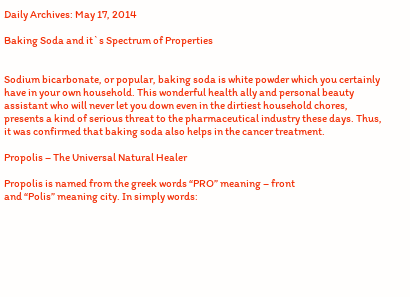Daily Archives: May 17, 2014

Baking Soda and it`s Spectrum of Properties


Sodium bicarbonate, or popular, baking soda is white powder which you certainly have in your own household. This wonderful health ally and personal beauty assistant who will never let you down even in the dirtiest household chores, presents a kind of serious threat to the pharmaceutical industry these days. Thus, it was confirmed that baking soda also helps in the cancer treatment.

Propolis – The Universal Natural Healer

Propolis is named from the greek words “PRO” meaning – front
and “Polis” meaning city. In simply words: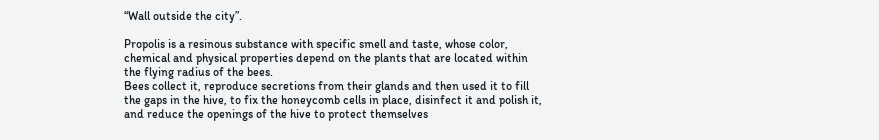“Wall outside the city”.

Propolis is a resinous substance with specific smell and taste, whose color, chemical and physical properties depend on the plants that are located within the flying radius of the bees.
Bees collect it, reproduce secretions from their glands and then used it to fill the gaps in the hive, to fix the honeycomb cells in place, disinfect it and polish it, and reduce the openings of the hive to protect themselves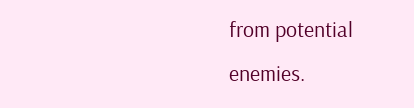from potential enemies.